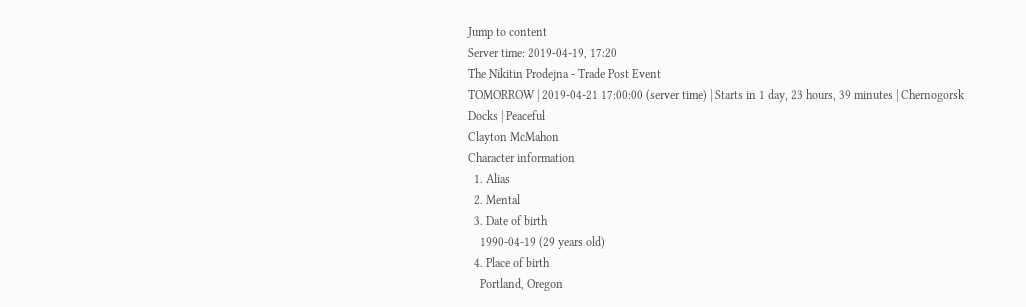Jump to content
Server time: 2019-04-19, 17:20
The Nikitin Prodejna - Trade Post Event
TOMORROW | 2019-04-21 17:00:00 (server time) | Starts in 1 day, 23 hours, 39 minutes | Chernogorsk Docks | Peaceful
Clayton McMahon
Character information
  1. Alias
  2. Mental
  3. Date of birth
    1990-04-19 (29 years old)
  4. Place of birth
    Portland, Oregon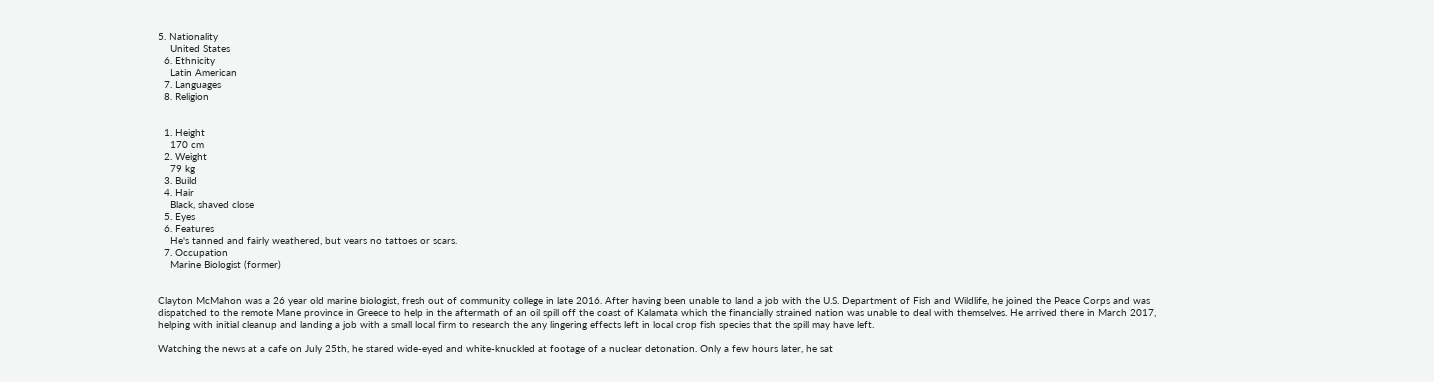5. Nationality
    United States
  6. Ethnicity
    Latin American
  7. Languages
  8. Religion


  1. Height
    170 cm
  2. Weight
    79 kg
  3. Build
  4. Hair
    Black, shaved close
  5. Eyes
  6. Features
    He's tanned and fairly weathered, but vears no tattoes or scars.
  7. Occupation
    Marine Biologist (former)


Clayton McMahon was a 26 year old marine biologist, fresh out of community college in late 2016. After having been unable to land a job with the U.S. Department of Fish and Wildlife, he joined the Peace Corps and was dispatched to the remote Mane province in Greece to help in the aftermath of an oil spill off the coast of Kalamata which the financially strained nation was unable to deal with themselves. He arrived there in March 2017, helping with initial cleanup and landing a job with a small local firm to research the any lingering effects left in local crop fish species that the spill may have left.

Watching the news at a cafe on July 25th, he stared wide-eyed and white-knuckled at footage of a nuclear detonation. Only a few hours later, he sat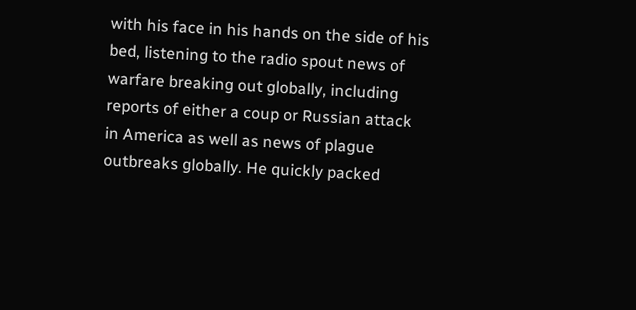with his face in his hands on the side of his bed, listening to the radio spout news of warfare breaking out globally, including reports of either a coup or Russian attack in America as well as news of plague outbreaks globally. He quickly packed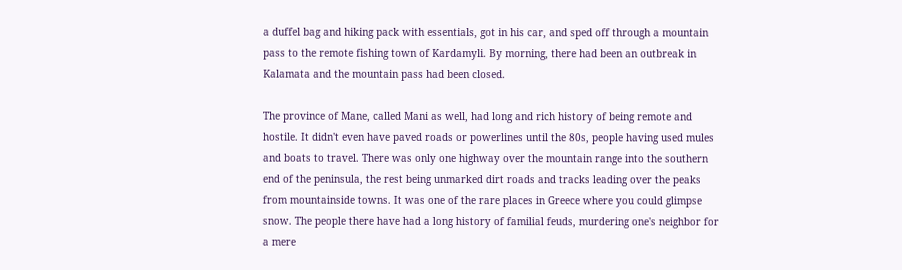a duffel bag and hiking pack with essentials, got in his car, and sped off through a mountain pass to the remote fishing town of Kardamyli. By morning, there had been an outbreak in Kalamata and the mountain pass had been closed.

The province of Mane, called Mani as well, had long and rich history of being remote and hostile. It didn't even have paved roads or powerlines until the 80s, people having used mules and boats to travel. There was only one highway over the mountain range into the southern end of the peninsula, the rest being unmarked dirt roads and tracks leading over the peaks from mountainside towns. It was one of the rare places in Greece where you could glimpse snow. The people there have had a long history of familial feuds, murdering one's neighbor for a mere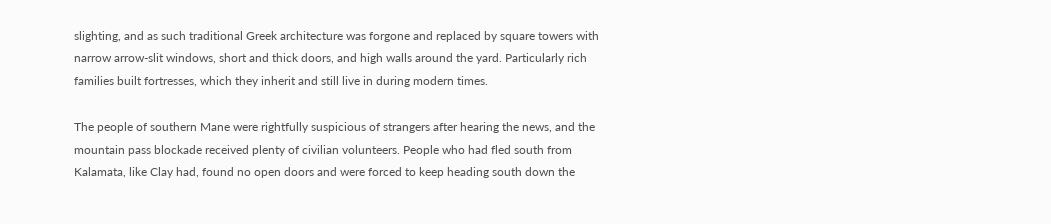slighting, and as such traditional Greek architecture was forgone and replaced by square towers with narrow arrow-slit windows, short and thick doors, and high walls around the yard. Particularly rich families built fortresses, which they inherit and still live in during modern times.

The people of southern Mane were rightfully suspicious of strangers after hearing the news, and the mountain pass blockade received plenty of civilian volunteers. People who had fled south from Kalamata, like Clay had, found no open doors and were forced to keep heading south down the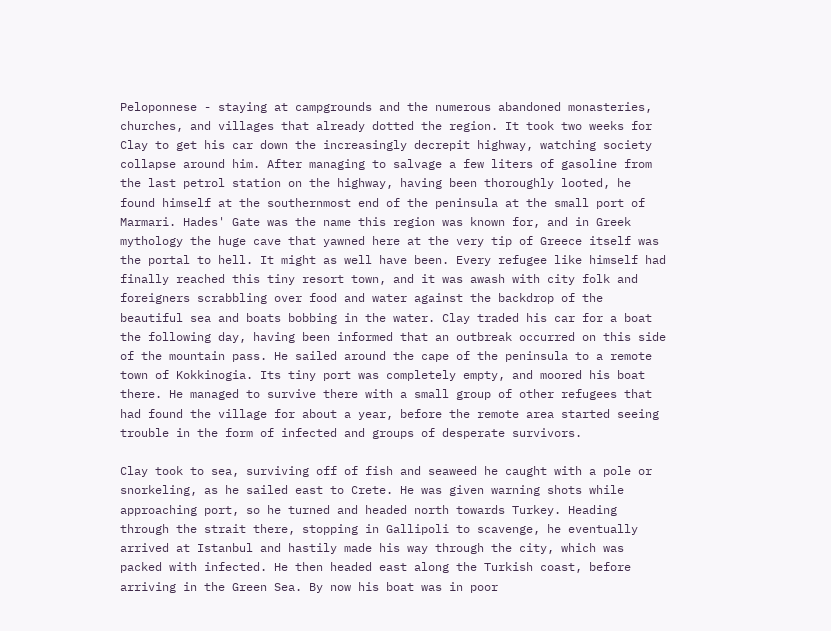Peloponnese - staying at campgrounds and the numerous abandoned monasteries, churches, and villages that already dotted the region. It took two weeks for Clay to get his car down the increasingly decrepit highway, watching society collapse around him. After managing to salvage a few liters of gasoline from the last petrol station on the highway, having been thoroughly looted, he found himself at the southernmost end of the peninsula at the small port of Marmari. Hades' Gate was the name this region was known for, and in Greek mythology the huge cave that yawned here at the very tip of Greece itself was the portal to hell. It might as well have been. Every refugee like himself had finally reached this tiny resort town, and it was awash with city folk and foreigners scrabbling over food and water against the backdrop of the beautiful sea and boats bobbing in the water. Clay traded his car for a boat the following day, having been informed that an outbreak occurred on this side of the mountain pass. He sailed around the cape of the peninsula to a remote town of Kokkinogia. Its tiny port was completely empty, and moored his boat there. He managed to survive there with a small group of other refugees that had found the village for about a year, before the remote area started seeing trouble in the form of infected and groups of desperate survivors.

Clay took to sea, surviving off of fish and seaweed he caught with a pole or snorkeling, as he sailed east to Crete. He was given warning shots while approaching port, so he turned and headed north towards Turkey. Heading through the strait there, stopping in Gallipoli to scavenge, he eventually arrived at Istanbul and hastily made his way through the city, which was packed with infected. He then headed east along the Turkish coast, before arriving in the Green Sea. By now his boat was in poor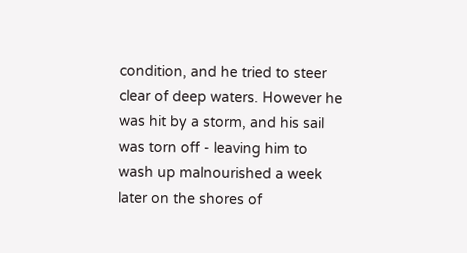condition, and he tried to steer clear of deep waters. However he was hit by a storm, and his sail was torn off - leaving him to wash up malnourished a week later on the shores of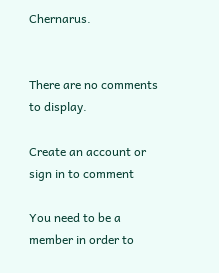Chernarus.


There are no comments to display.

Create an account or sign in to comment

You need to be a member in order to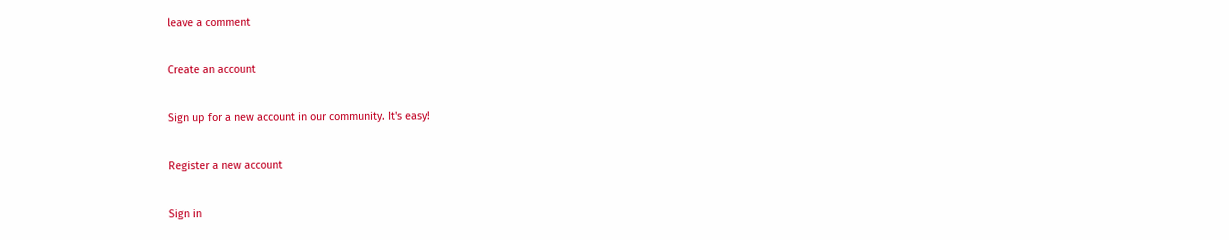leave a comment

Create an account

Sign up for a new account in our community. It's easy!

Register a new account

Sign in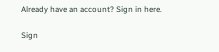Already have an account? Sign in here.

Sign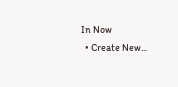In Now
  • Create New...